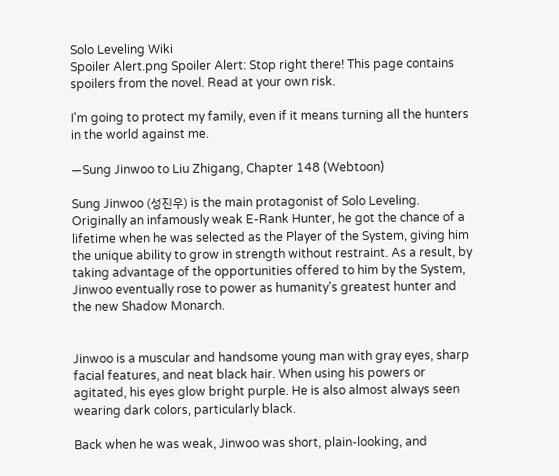Solo Leveling Wiki
Spoiler Alert.png Spoiler Alert: Stop right there! This page contains spoilers from the novel. Read at your own risk.

I'm going to protect my family, even if it means turning all the hunters in the world against me.

—Sung Jinwoo to Liu Zhigang, Chapter 148 (Webtoon)

Sung Jinwoo (성진우) is the main protagonist of Solo Leveling. Originally an infamously weak E-Rank Hunter, he got the chance of a lifetime when he was selected as the Player of the System, giving him the unique ability to grow in strength without restraint. As a result, by taking advantage of the opportunities offered to him by the System, Jinwoo eventually rose to power as humanity's greatest hunter and the new Shadow Monarch.


Jinwoo is a muscular and handsome young man with gray eyes, sharp facial features, and neat black hair. When using his powers or agitated, his eyes glow bright purple. He is also almost always seen wearing dark colors, particularly black.

Back when he was weak, Jinwoo was short, plain-looking, and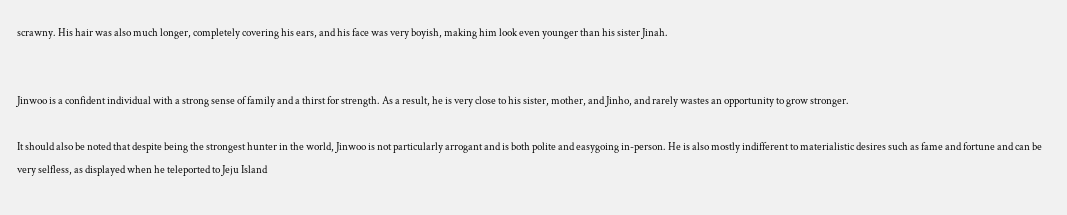scrawny. His hair was also much longer, completely covering his ears, and his face was very boyish, making him look even younger than his sister Jinah.


Jinwoo is a confident individual with a strong sense of family and a thirst for strength. As a result, he is very close to his sister, mother, and Jinho, and rarely wastes an opportunity to grow stronger.

It should also be noted that despite being the strongest hunter in the world, Jinwoo is not particularly arrogant and is both polite and easygoing in-person. He is also mostly indifferent to materialistic desires such as fame and fortune and can be very selfless, as displayed when he teleported to Jeju Island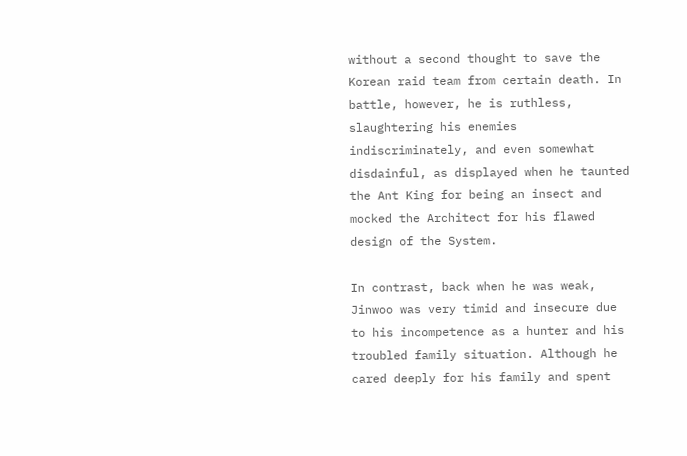without a second thought to save the Korean raid team from certain death. In battle, however, he is ruthless, slaughtering his enemies indiscriminately, and even somewhat disdainful, as displayed when he taunted the Ant King for being an insect and mocked the Architect for his flawed design of the System.

In contrast, back when he was weak, Jinwoo was very timid and insecure due to his incompetence as a hunter and his troubled family situation. Although he cared deeply for his family and spent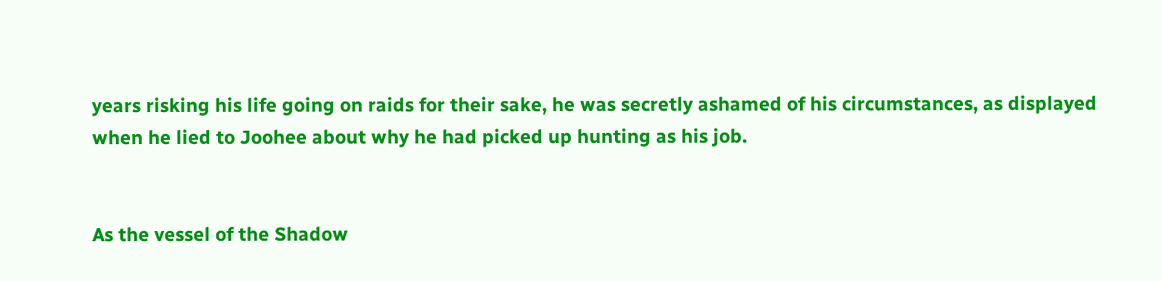years risking his life going on raids for their sake, he was secretly ashamed of his circumstances, as displayed when he lied to Joohee about why he had picked up hunting as his job.


As the vessel of the Shadow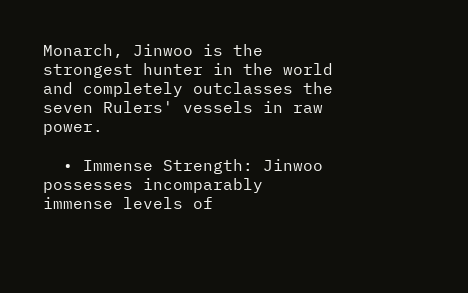Monarch, Jinwoo is the strongest hunter in the world and completely outclasses the seven Rulers' vessels in raw power.

  • Immense Strength: Jinwoo possesses incomparably immense levels of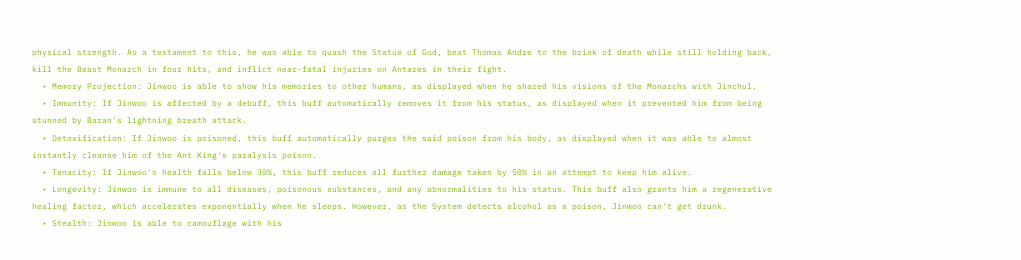physical strength. As a testament to this, he was able to quash the Statue of God, beat Thomas Andre to the brink of death while still holding back, kill the Beast Monarch in four hits, and inflict near-fatal injuries on Antares in their fight.
  • Memory Projection: Jinwoo is able to show his memories to other humans, as displayed when he shared his visions of the Monarchs with Jinchul.
  • Immunity: If Jinwoo is affected by a debuff, this buff automatically removes it from his status, as displayed when it prevented him from being stunned by Baran's lightning breath attack.
  • Detoxification: If Jinwoo is poisoned, this buff automatically purges the said poison from his body, as displayed when it was able to almost instantly cleanse him of the Ant King's paralysis poison.
  • Tenacity: If Jinwoo's health falls below 30%, this buff reduces all further damage taken by 50% in an attempt to keep him alive.
  • Longevity: Jinwoo is immune to all diseases, poisonous substances, and any abnormalities to his status. This buff also grants him a regenerative healing factor, which accelerates exponentially when he sleeps. However, as the System detects alcohol as a poison, Jinwoo can't get drunk.
  • Stealth: Jinwoo is able to camouflage with his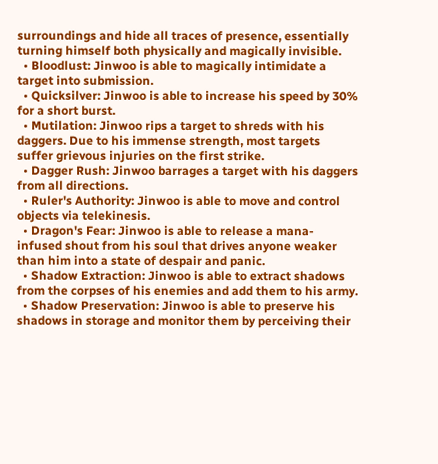surroundings and hide all traces of presence, essentially turning himself both physically and magically invisible.
  • Bloodlust: Jinwoo is able to magically intimidate a target into submission.
  • Quicksilver: Jinwoo is able to increase his speed by 30% for a short burst.
  • Mutilation: Jinwoo rips a target to shreds with his daggers. Due to his immense strength, most targets suffer grievous injuries on the first strike.
  • Dagger Rush: Jinwoo barrages a target with his daggers from all directions.
  • Ruler's Authority: Jinwoo is able to move and control objects via telekinesis.
  • Dragon's Fear: Jinwoo is able to release a mana-infused shout from his soul that drives anyone weaker than him into a state of despair and panic.
  • Shadow Extraction: Jinwoo is able to extract shadows from the corpses of his enemies and add them to his army.
  • Shadow Preservation: Jinwoo is able to preserve his shadows in storage and monitor them by perceiving their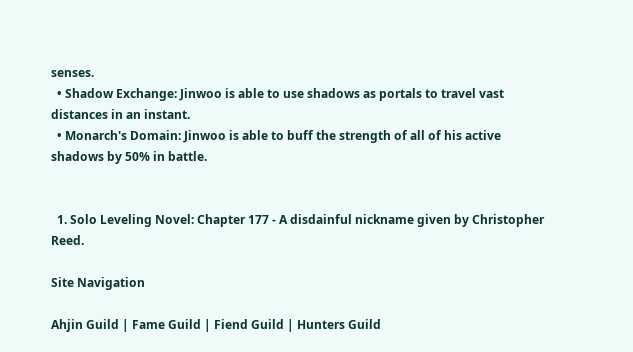senses.
  • Shadow Exchange: Jinwoo is able to use shadows as portals to travel vast distances in an instant.
  • Monarch's Domain: Jinwoo is able to buff the strength of all of his active shadows by 50% in battle.


  1. Solo Leveling Novel: Chapter 177 - A disdainful nickname given by Christopher Reed.

Site Navigation

Ahjin Guild | Fame Guild | Fiend Guild | Hunters Guild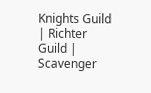Knights Guild | Richter Guild | Scavenger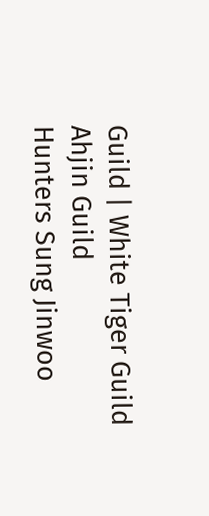Guild | White Tiger Guild
Ahjin Guild
Hunters Sung Jinwoo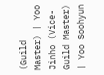(Guild Master) | Yoo Jinho (Vice-Guild Master) | Yoo Soohyun